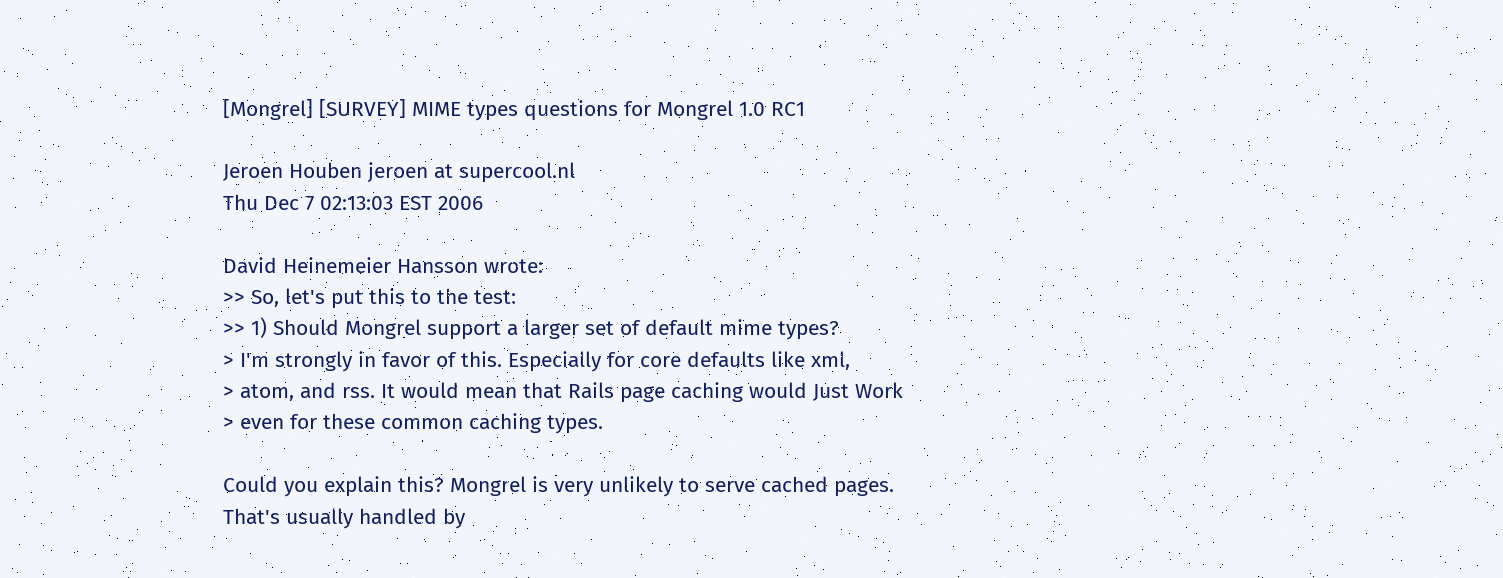[Mongrel] [SURVEY] MIME types questions for Mongrel 1.0 RC1

Jeroen Houben jeroen at supercool.nl
Thu Dec 7 02:13:03 EST 2006

David Heinemeier Hansson wrote:
>> So, let's put this to the test:
>> 1) Should Mongrel support a larger set of default mime types?
> I'm strongly in favor of this. Especially for core defaults like xml,
> atom, and rss. It would mean that Rails page caching would Just Work
> even for these common caching types.

Could you explain this? Mongrel is very unlikely to serve cached pages.
That's usually handled by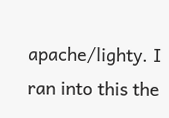apache/lighty. I ran into this the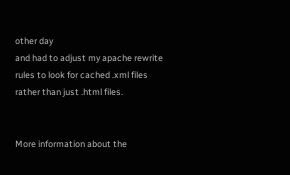other day
and had to adjust my apache rewrite rules to look for cached .xml files
rather than just .html files.


More information about the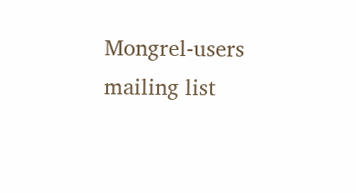Mongrel-users mailing list